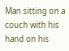Man sitting on a couch with his hand on his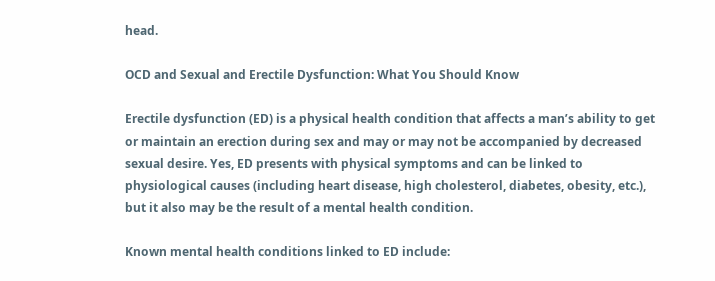head.

OCD and Sexual and Erectile Dysfunction: What You Should Know

Erectile dysfunction (ED) is a physical health condition that affects a man’s ability to get or maintain an erection during sex and may or may not be accompanied by decreased sexual desire. Yes, ED presents with physical symptoms and can be linked to physiological causes (including heart disease, high cholesterol, diabetes, obesity, etc.), but it also may be the result of a mental health condition.

Known mental health conditions linked to ED include: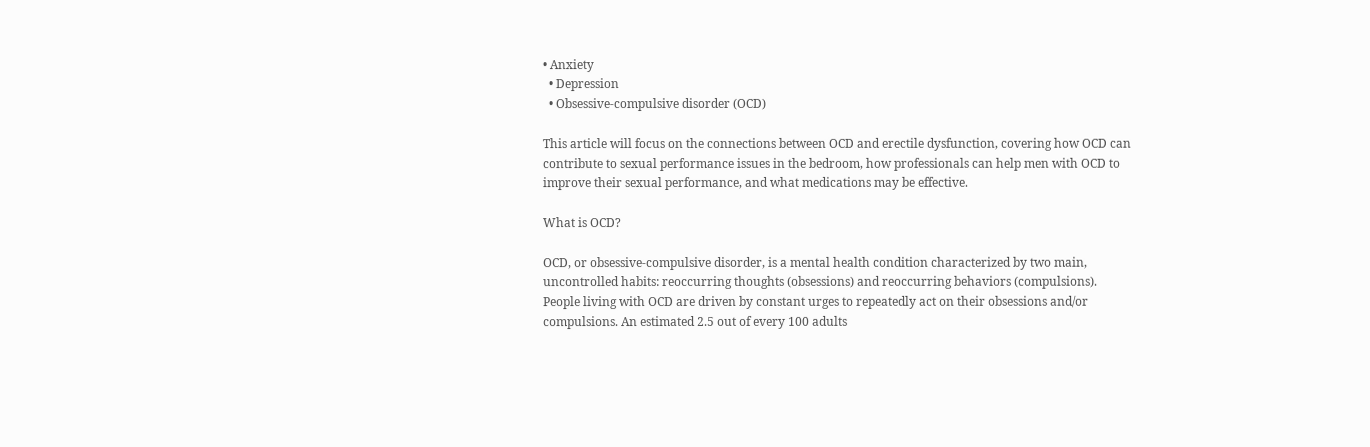• Anxiety
  • Depression
  • Obsessive-compulsive disorder (OCD)

This article will focus on the connections between OCD and erectile dysfunction, covering how OCD can contribute to sexual performance issues in the bedroom, how professionals can help men with OCD to improve their sexual performance, and what medications may be effective.

What is OCD?

OCD, or obsessive-compulsive disorder, is a mental health condition characterized by two main, uncontrolled habits: reoccurring thoughts (obsessions) and reoccurring behaviors (compulsions). People living with OCD are driven by constant urges to repeatedly act on their obsessions and/or compulsions. An estimated 2.5 out of every 100 adults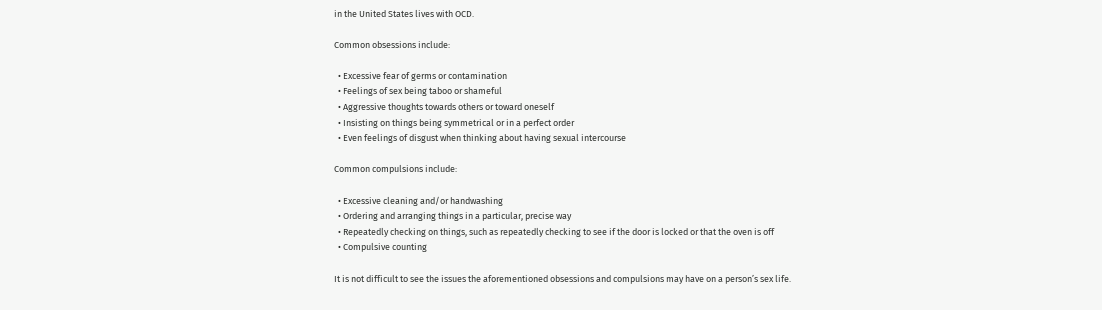in the United States lives with OCD.

Common obsessions include:

  • Excessive fear of germs or contamination
  • Feelings of sex being taboo or shameful
  • Aggressive thoughts towards others or toward oneself
  • Insisting on things being symmetrical or in a perfect order
  • Even feelings of disgust when thinking about having sexual intercourse

Common compulsions include:

  • Excessive cleaning and/or handwashing
  • Ordering and arranging things in a particular, precise way
  • Repeatedly checking on things, such as repeatedly checking to see if the door is locked or that the oven is off
  • Compulsive counting

It is not difficult to see the issues the aforementioned obsessions and compulsions may have on a person’s sex life.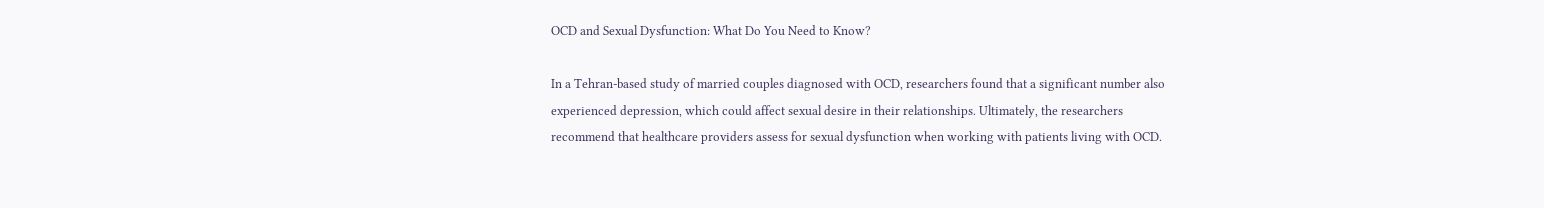OCD and Sexual Dysfunction: What Do You Need to Know?

In a Tehran-based study of married couples diagnosed with OCD, researchers found that a significant number also experienced depression, which could affect sexual desire in their relationships. Ultimately, the researchers recommend that healthcare providers assess for sexual dysfunction when working with patients living with OCD.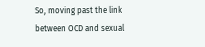So, moving past the link between OCD and sexual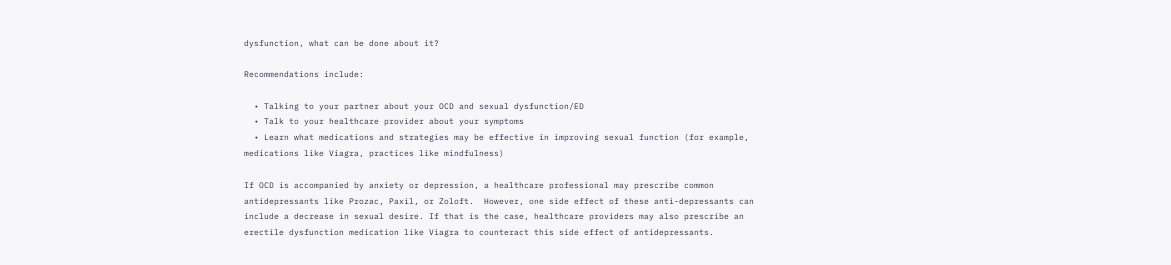dysfunction, what can be done about it?

Recommendations include:

  • Talking to your partner about your OCD and sexual dysfunction/ED
  • Talk to your healthcare provider about your symptoms
  • Learn what medications and strategies may be effective in improving sexual function (for example, medications like Viagra, practices like mindfulness)

If OCD is accompanied by anxiety or depression, a healthcare professional may prescribe common antidepressants like Prozac, Paxil, or Zoloft.  However, one side effect of these anti-depressants can include a decrease in sexual desire. If that is the case, healthcare providers may also prescribe an erectile dysfunction medication like Viagra to counteract this side effect of antidepressants.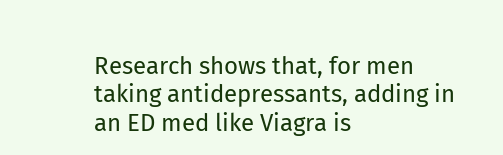Research shows that, for men taking antidepressants, adding in an ED med like Viagra is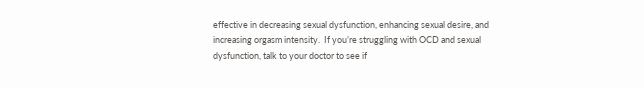effective in decreasing sexual dysfunction, enhancing sexual desire, and increasing orgasm intensity.  If you’re struggling with OCD and sexual dysfunction, talk to your doctor to see if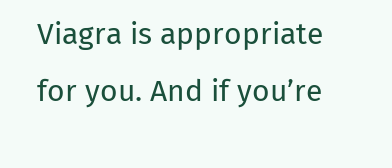Viagra is appropriate for you. And if you’re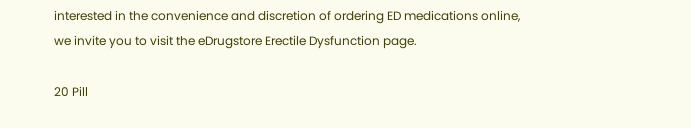interested in the convenience and discretion of ordering ED medications online, we invite you to visit the eDrugstore Erectile Dysfunction page.

20 Pill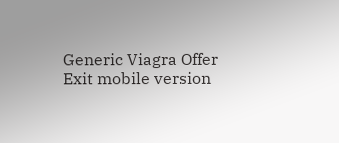Generic Viagra Offer
Exit mobile version